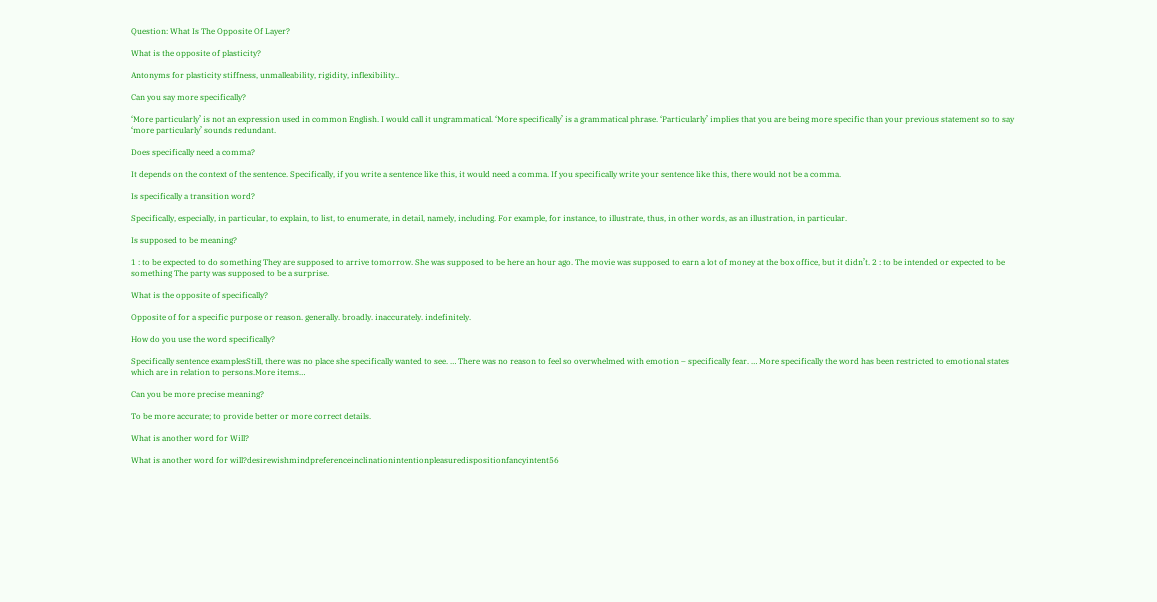Question: What Is The Opposite Of Layer?

What is the opposite of plasticity?

Antonyms for plasticity stiffness, unmalleability, rigidity, inflexibility..

Can you say more specifically?

‘More particularly’ is not an expression used in common English. I would call it ungrammatical. ‘More specifically’ is a grammatical phrase. ‘Particularly’ implies that you are being more specific than your previous statement so to say ‘more particularly’ sounds redundant.

Does specifically need a comma?

It depends on the context of the sentence. Specifically, if you write a sentence like this, it would need a comma. If you specifically write your sentence like this, there would not be a comma.

Is specifically a transition word?

Specifically, especially, in particular, to explain, to list, to enumerate, in detail, namely, including. For example, for instance, to illustrate, thus, in other words, as an illustration, in particular.

Is supposed to be meaning?

1 : to be expected to do something They are supposed to arrive tomorrow. She was supposed to be here an hour ago. The movie was supposed to earn a lot of money at the box office, but it didn’t. 2 : to be intended or expected to be something The party was supposed to be a surprise.

What is the opposite of specifically?

Opposite of for a specific purpose or reason. generally. broadly. inaccurately. indefinitely.

How do you use the word specifically?

Specifically sentence examplesStill, there was no place she specifically wanted to see. … There was no reason to feel so overwhelmed with emotion – specifically fear. … More specifically the word has been restricted to emotional states which are in relation to persons.More items…

Can you be more precise meaning?

To be more accurate; to provide better or more correct details.

What is another word for Will?

What is another word for will?desirewishmindpreferenceinclinationintentionpleasuredispositionfancyintent56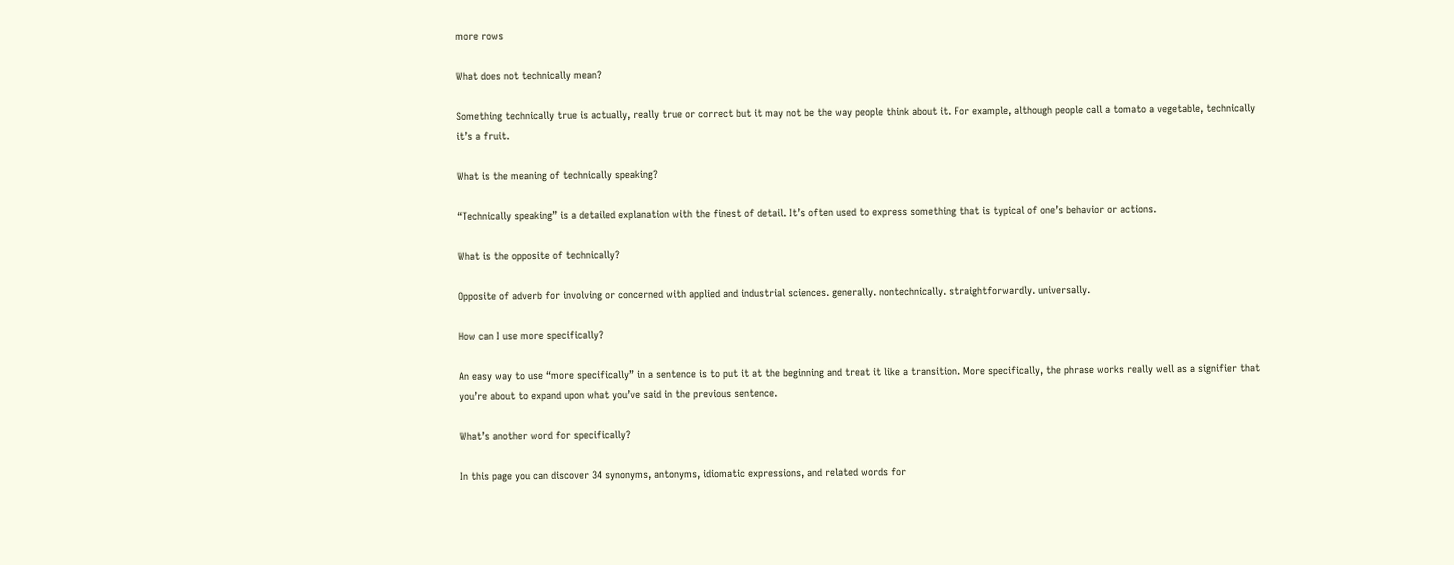more rows

What does not technically mean?

Something technically true is actually, really true or correct but it may not be the way people think about it. For example, although people call a tomato a vegetable, technically it’s a fruit.

What is the meaning of technically speaking?

“Technically speaking” is a detailed explanation with the finest of detail. It’s often used to express something that is typical of one’s behavior or actions.

What is the opposite of technically?

Opposite of adverb for involving or concerned with applied and industrial sciences. generally. nontechnically. straightforwardly. universally.

How can I use more specifically?

An easy way to use “more specifically” in a sentence is to put it at the beginning and treat it like a transition. More specifically, the phrase works really well as a signifier that you’re about to expand upon what you’ve said in the previous sentence.

What’s another word for specifically?

In this page you can discover 34 synonyms, antonyms, idiomatic expressions, and related words for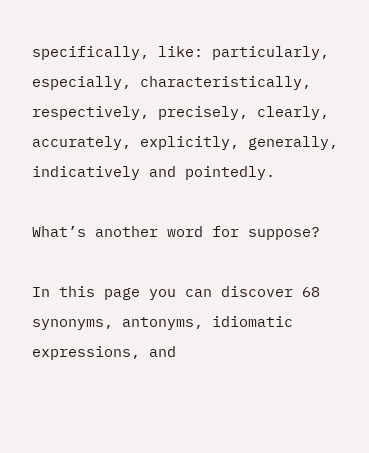specifically, like: particularly, especially, characteristically, respectively, precisely, clearly, accurately, explicitly, generally, indicatively and pointedly.

What’s another word for suppose?

In this page you can discover 68 synonyms, antonyms, idiomatic expressions, and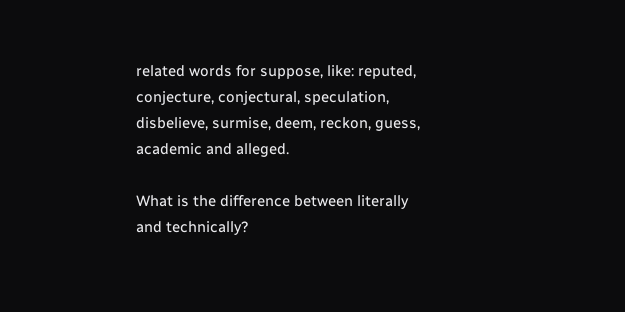related words for suppose, like: reputed, conjecture, conjectural, speculation, disbelieve, surmise, deem, reckon, guess, academic and alleged.

What is the difference between literally and technically?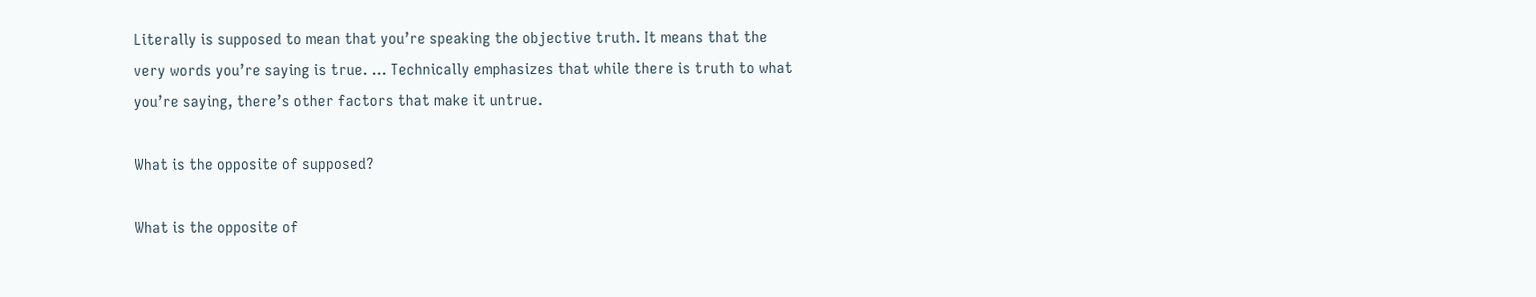Literally is supposed to mean that you’re speaking the objective truth. It means that the very words you’re saying is true. … Technically emphasizes that while there is truth to what you’re saying, there’s other factors that make it untrue.

What is the opposite of supposed?

What is the opposite of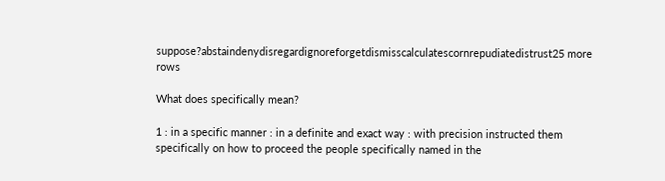suppose?abstaindenydisregardignoreforgetdismisscalculatescornrepudiatedistrust25 more rows

What does specifically mean?

1 : in a specific manner : in a definite and exact way : with precision instructed them specifically on how to proceed the people specifically named in the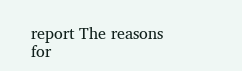report The reasons for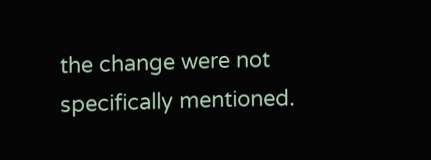the change were not specifically mentioned.